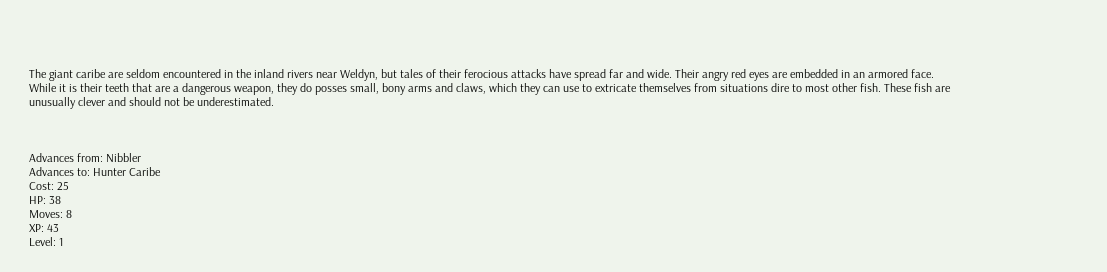The giant caribe are seldom encountered in the inland rivers near Weldyn, but tales of their ferocious attacks have spread far and wide. Their angry red eyes are embedded in an armored face. While it is their teeth that are a dangerous weapon, they do posses small, bony arms and claws, which they can use to extricate themselves from situations dire to most other fish. These fish are unusually clever and should not be underestimated.



Advances from: Nibbler
Advances to: Hunter Caribe
Cost: 25
HP: 38
Moves: 8
XP: 43
Level: 1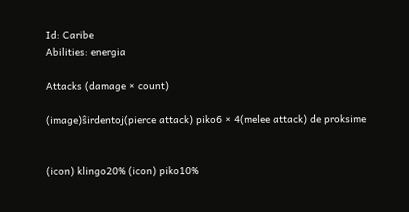Id: Caribe
Abilities: energia

Attacks (damage × count)

(image)ŝirdentoj(pierce attack) piko6 × 4(melee attack) de proksime


(icon) klingo20% (icon) piko10%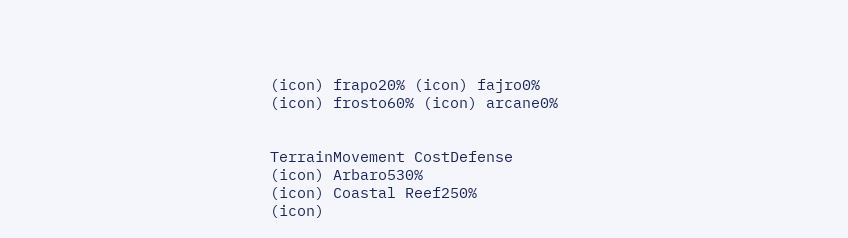(icon) frapo20% (icon) fajro0%
(icon) frosto60% (icon) arcane0%


TerrainMovement CostDefense
(icon) Arbaro530%
(icon) Coastal Reef250%
(icon)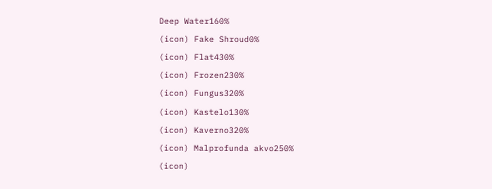Deep Water160%
(icon) Fake Shroud0%
(icon) Flat430%
(icon) Frozen230%
(icon) Fungus320%
(icon) Kastelo130%
(icon) Kaverno320%
(icon) Malprofunda akvo250%
(icon)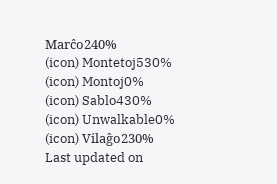Marĉo240%
(icon) Montetoj530%
(icon) Montoj0%
(icon) Sablo430%
(icon) Unwalkable0%
(icon) Vilaĝo230%
Last updated on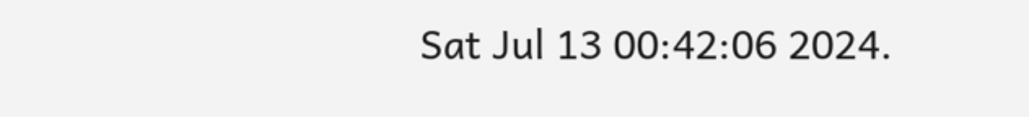Sat Jul 13 00:42:06 2024.